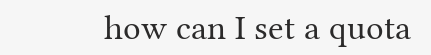how can I set a quota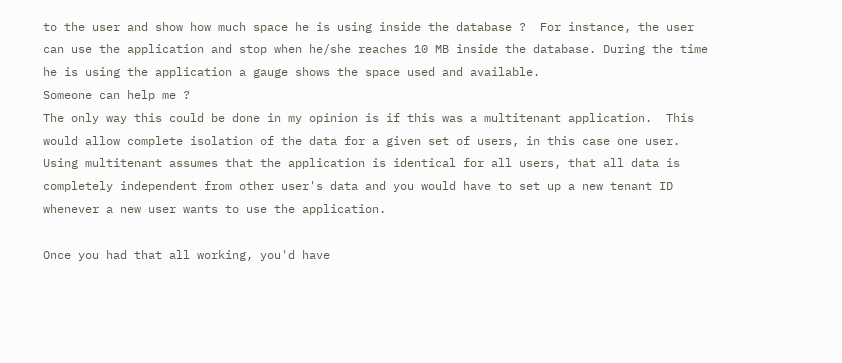to the user and show how much space he is using inside the database ?  For instance, the user can use the application and stop when he/she reaches 10 MB inside the database. During the time he is using the application a gauge shows the space used and available.
Someone can help me ?
The only way this could be done in my opinion is if this was a multitenant application.  This would allow complete isolation of the data for a given set of users, in this case one user.  Using multitenant assumes that the application is identical for all users, that all data is completely independent from other user's data and you would have to set up a new tenant ID whenever a new user wants to use the application.

Once you had that all working, you'd have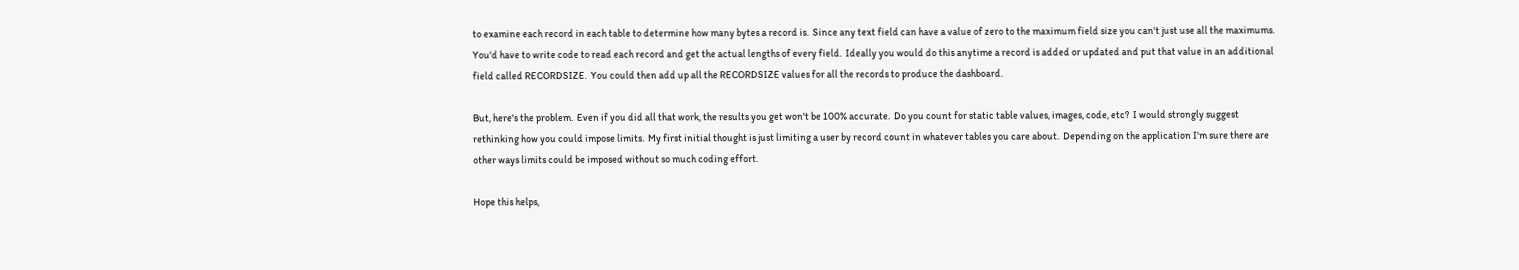to examine each record in each table to determine how many bytes a record is.  Since any text field can have a value of zero to the maximum field size you can't just use all the maximums.  You'd have to write code to read each record and get the actual lengths of every field.  Ideally you would do this anytime a record is added or updated and put that value in an additional field called RECORDSIZE.  You could then add up all the RECORDSIZE values for all the records to produce the dashboard.

But, here's the problem.  Even if you did all that work, the results you get won't be 100% accurate.  Do you count for static table values, images, code, etc?  I would strongly suggest rethinking how you could impose limits.  My first initial thought is just limiting a user by record count in whatever tables you care about.  Depending on the application I'm sure there are other ways limits could be imposed without so much coding effort.

Hope this helps,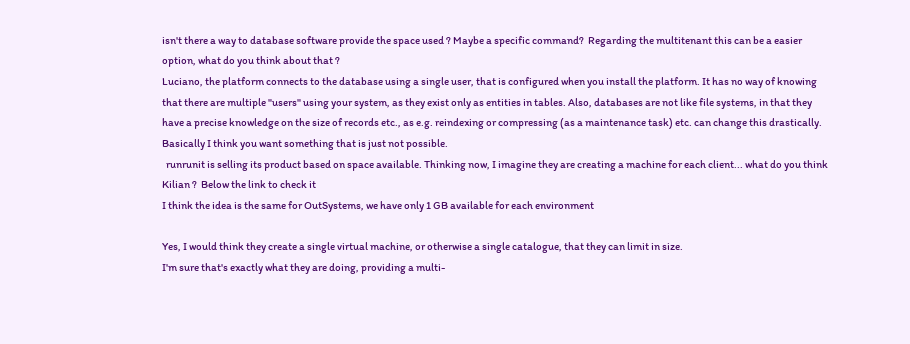isn't there a way to database software provide the space used ? Maybe a specific command?  Regarding the multitenant this can be a easier option, what do you think about that ?
Luciano, the platform connects to the database using a single user, that is configured when you install the platform. It has no way of knowing that there are multiple "users" using your system, as they exist only as entities in tables. Also, databases are not like file systems, in that they have a precise knowledge on the size of records etc., as e.g. reindexing or compressing (as a maintenance task) etc. can change this drastically. Basically I think you want something that is just not possible.
  runrunit is selling its product based on space available. Thinking now, I imagine they are creating a machine for each client... what do you think Kilian ?  Below the link to check it
I think the idea is the same for OutSystems, we have only 1 GB available for each environment

Yes, I would think they create a single virtual machine, or otherwise a single catalogue, that they can limit in size.
I'm sure that's exactly what they are doing, providing a multi-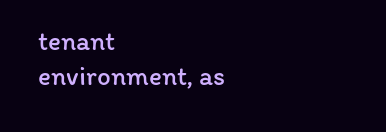tenant environment, as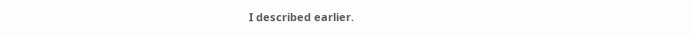I described earlier.